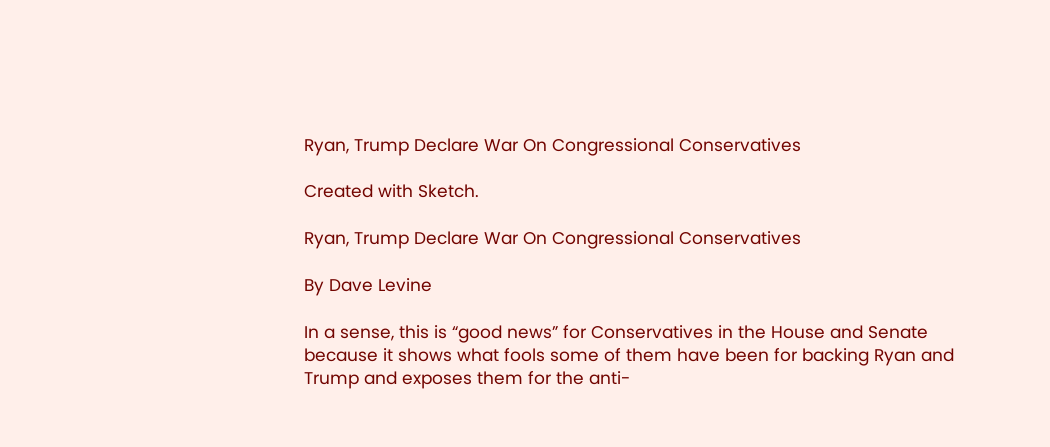Ryan, Trump Declare War On Congressional Conservatives

Created with Sketch.

Ryan, Trump Declare War On Congressional Conservatives

By Dave Levine

In a sense, this is “good news” for Conservatives in the House and Senate because it shows what fools some of them have been for backing Ryan and Trump and exposes them for the anti-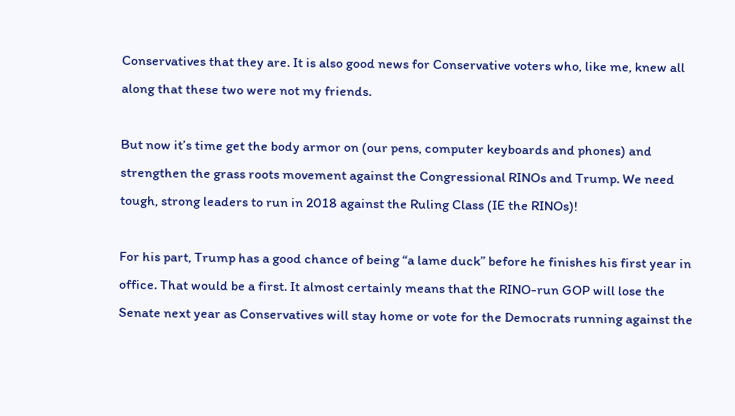Conservatives that they are. It is also good news for Conservative voters who, like me, knew all along that these two were not my friends.

But now it’s time get the body armor on (our pens, computer keyboards and phones) and strengthen the grass roots movement against the Congressional RINOs and Trump. We need tough, strong leaders to run in 2018 against the Ruling Class (IE the RINOs)!

For his part, Trump has a good chance of being “a lame duck” before he finishes his first year in office. That would be a first. It almost certainly means that the RINO-run GOP will lose the Senate next year as Conservatives will stay home or vote for the Democrats running against the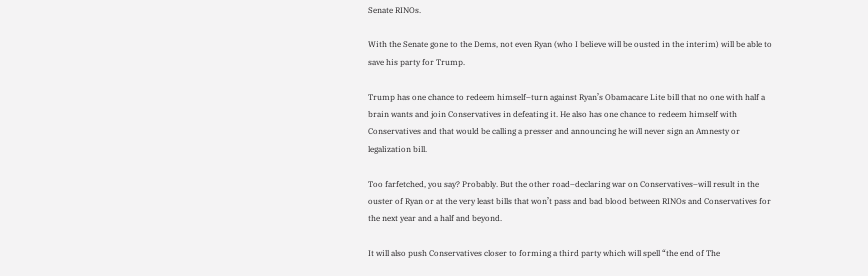Senate RINOs.

With the Senate gone to the Dems, not even Ryan (who I believe will be ousted in the interim) will be able to save his party for Trump.

Trump has one chance to redeem himself–turn against Ryan’s Obamacare Lite bill that no one with half a brain wants and join Conservatives in defeating it. He also has one chance to redeem himself with Conservatives and that would be calling a presser and announcing he will never sign an Amnesty or legalization bill.

Too farfetched, you say? Probably. But the other road–declaring war on Conservatives–will result in the ouster of Ryan or at the very least bills that won’t pass and bad blood between RINOs and Conservatives for the next year and a half and beyond.

It will also push Conservatives closer to forming a third party which will spell “the end of The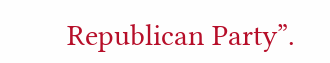Republican Party”.